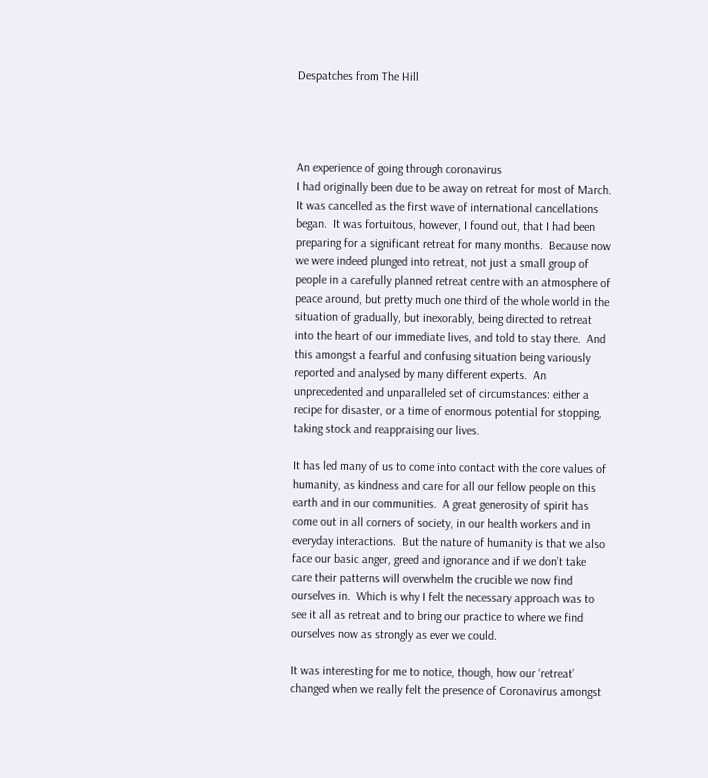Despatches from The Hill




An experience of going through coronavirus
I had originally been due to be away on retreat for most of March.  It was cancelled as the first wave of international cancellations began.  It was fortuitous, however, I found out, that I had been preparing for a significant retreat for many months.  Because now we were indeed plunged into retreat, not just a small group of people in a carefully planned retreat centre with an atmosphere of peace around, but pretty much one third of the whole world in the situation of gradually, but inexorably, being directed to retreat into the heart of our immediate lives, and told to stay there.  And this amongst a fearful and confusing situation being variously reported and analysed by many different experts.  An unprecedented and unparalleled set of circumstances: either a recipe for disaster, or a time of enormous potential for stopping, taking stock and reappraising our lives.

It has led many of us to come into contact with the core values of humanity, as kindness and care for all our fellow people on this earth and in our communities.  A great generosity of spirit has come out in all corners of society, in our health workers and in everyday interactions.  But the nature of humanity is that we also face our basic anger, greed and ignorance and if we don’t take care their patterns will overwhelm the crucible we now find ourselves in.  Which is why I felt the necessary approach was to see it all as retreat and to bring our practice to where we find ourselves now as strongly as ever we could.

It was interesting for me to notice, though, how our ‘retreat’ changed when we really felt the presence of Coronavirus amongst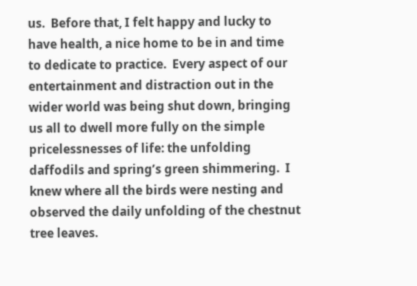us.  Before that, I felt happy and lucky to have health, a nice home to be in and time to dedicate to practice.  Every aspect of our entertainment and distraction out in the wider world was being shut down, bringing us all to dwell more fully on the simple pricelessnesses of life: the unfolding daffodils and spring’s green shimmering.  I knew where all the birds were nesting and observed the daily unfolding of the chestnut tree leaves.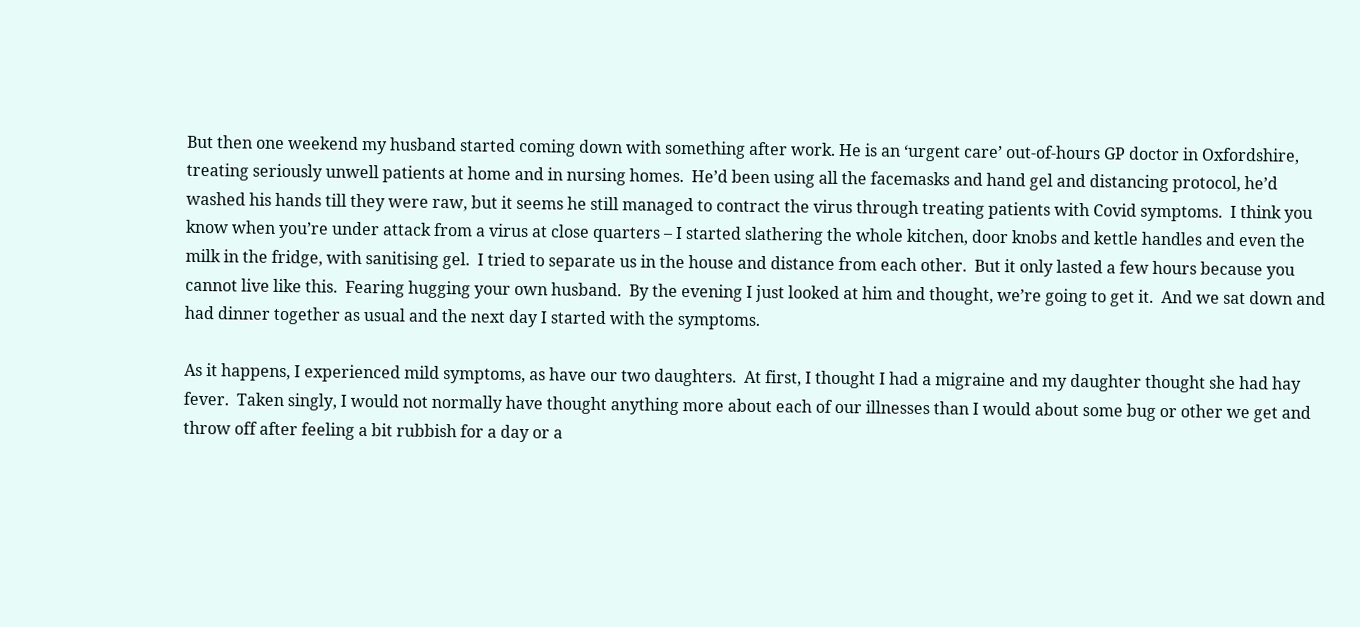But then one weekend my husband started coming down with something after work. He is an ‘urgent care’ out-of-hours GP doctor in Oxfordshire, treating seriously unwell patients at home and in nursing homes.  He’d been using all the facemasks and hand gel and distancing protocol, he’d washed his hands till they were raw, but it seems he still managed to contract the virus through treating patients with Covid symptoms.  I think you know when you’re under attack from a virus at close quarters – I started slathering the whole kitchen, door knobs and kettle handles and even the milk in the fridge, with sanitising gel.  I tried to separate us in the house and distance from each other.  But it only lasted a few hours because you cannot live like this.  Fearing hugging your own husband.  By the evening I just looked at him and thought, we’re going to get it.  And we sat down and had dinner together as usual and the next day I started with the symptoms.

As it happens, I experienced mild symptoms, as have our two daughters.  At first, I thought I had a migraine and my daughter thought she had hay fever.  Taken singly, I would not normally have thought anything more about each of our illnesses than I would about some bug or other we get and throw off after feeling a bit rubbish for a day or a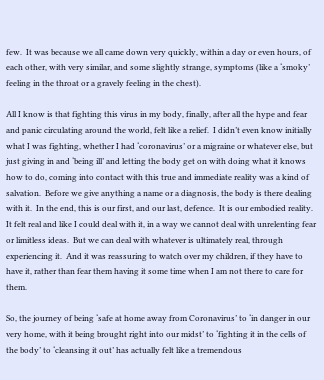few.  It was because we all came down very quickly, within a day or even hours, of each other, with very similar, and some slightly strange, symptoms (like a ‘smoky’ feeling in the throat or a gravely feeling in the chest).

All I know is that fighting this virus in my body, finally, after all the hype and fear and panic circulating around the world, felt like a relief.  I didn’t even know initially what I was fighting, whether I had ‘coronavirus’ or a migraine or whatever else, but just giving in and ‘being ill’ and letting the body get on with doing what it knows how to do, coming into contact with this true and immediate reality was a kind of salvation.  Before we give anything a name or a diagnosis, the body is there dealing with it.  In the end, this is our first, and our last, defence.  It is our embodied reality.  It felt real and like I could deal with it, in a way we cannot deal with unrelenting fear or limitless ideas.  But we can deal with whatever is ultimately real, through experiencing it.  And it was reassuring to watch over my children, if they have to have it, rather than fear them having it some time when I am not there to care for them.

So, the journey of being ‘safe at home away from Coronavirus’ to ‘in danger in our very home, with it being brought right into our midst’ to ‘fighting it in the cells of the body’ to ‘cleansing it out’ has actually felt like a tremendous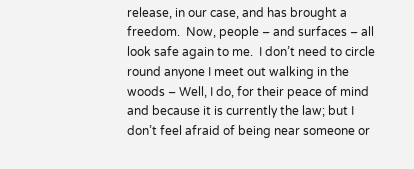release, in our case, and has brought a freedom.  Now, people – and surfaces – all look safe again to me.  I don’t need to circle round anyone I meet out walking in the woods – Well, I do, for their peace of mind and because it is currently the law; but I don’t feel afraid of being near someone or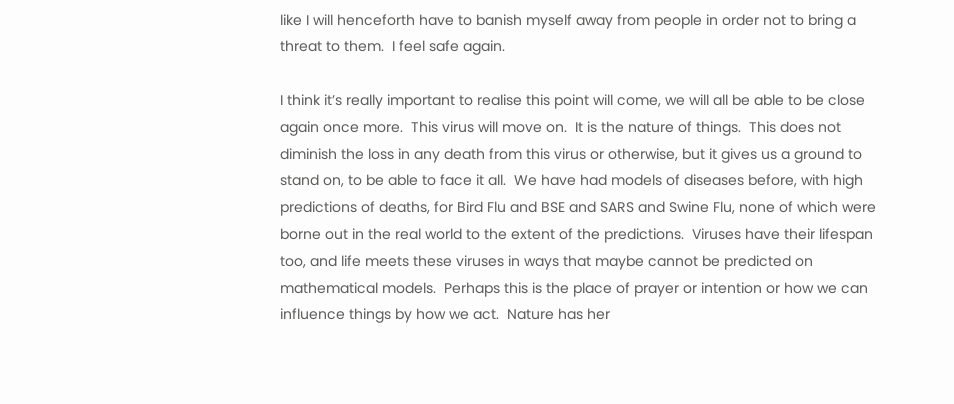like I will henceforth have to banish myself away from people in order not to bring a threat to them.  I feel safe again.

I think it’s really important to realise this point will come, we will all be able to be close again once more.  This virus will move on.  It is the nature of things.  This does not diminish the loss in any death from this virus or otherwise, but it gives us a ground to stand on, to be able to face it all.  We have had models of diseases before, with high predictions of deaths, for Bird Flu and BSE and SARS and Swine Flu, none of which were borne out in the real world to the extent of the predictions.  Viruses have their lifespan too, and life meets these viruses in ways that maybe cannot be predicted on mathematical models.  Perhaps this is the place of prayer or intention or how we can influence things by how we act.  Nature has her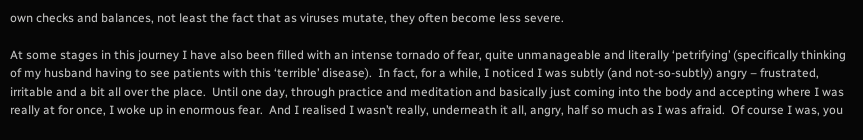own checks and balances, not least the fact that as viruses mutate, they often become less severe.

At some stages in this journey I have also been filled with an intense tornado of fear, quite unmanageable and literally ‘petrifying’ (specifically thinking of my husband having to see patients with this ‘terrible’ disease).  In fact, for a while, I noticed I was subtly (and not-so-subtly) angry – frustrated, irritable and a bit all over the place.  Until one day, through practice and meditation and basically just coming into the body and accepting where I was really at for once, I woke up in enormous fear.  And I realised I wasn’t really, underneath it all, angry, half so much as I was afraid.  Of course I was, you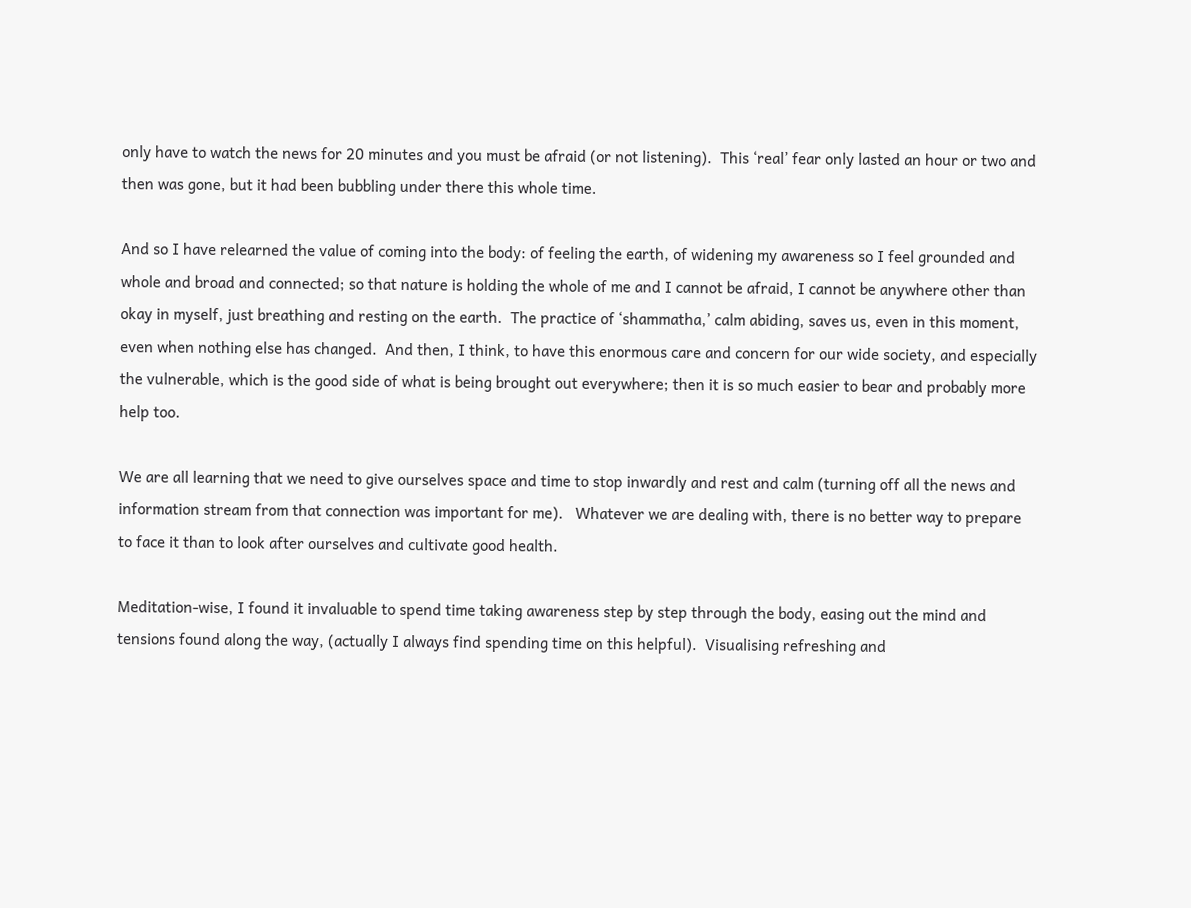only have to watch the news for 20 minutes and you must be afraid (or not listening).  This ‘real’ fear only lasted an hour or two and then was gone, but it had been bubbling under there this whole time.

And so I have relearned the value of coming into the body: of feeling the earth, of widening my awareness so I feel grounded and whole and broad and connected; so that nature is holding the whole of me and I cannot be afraid, I cannot be anywhere other than okay in myself, just breathing and resting on the earth.  The practice of ‘shammatha,’ calm abiding, saves us, even in this moment, even when nothing else has changed.  And then, I think, to have this enormous care and concern for our wide society, and especially the vulnerable, which is the good side of what is being brought out everywhere; then it is so much easier to bear and probably more help too.

We are all learning that we need to give ourselves space and time to stop inwardly and rest and calm (turning off all the news and information stream from that connection was important for me).   Whatever we are dealing with, there is no better way to prepare to face it than to look after ourselves and cultivate good health.

Meditation-wise, I found it invaluable to spend time taking awareness step by step through the body, easing out the mind and tensions found along the way, (actually I always find spending time on this helpful).  Visualising refreshing and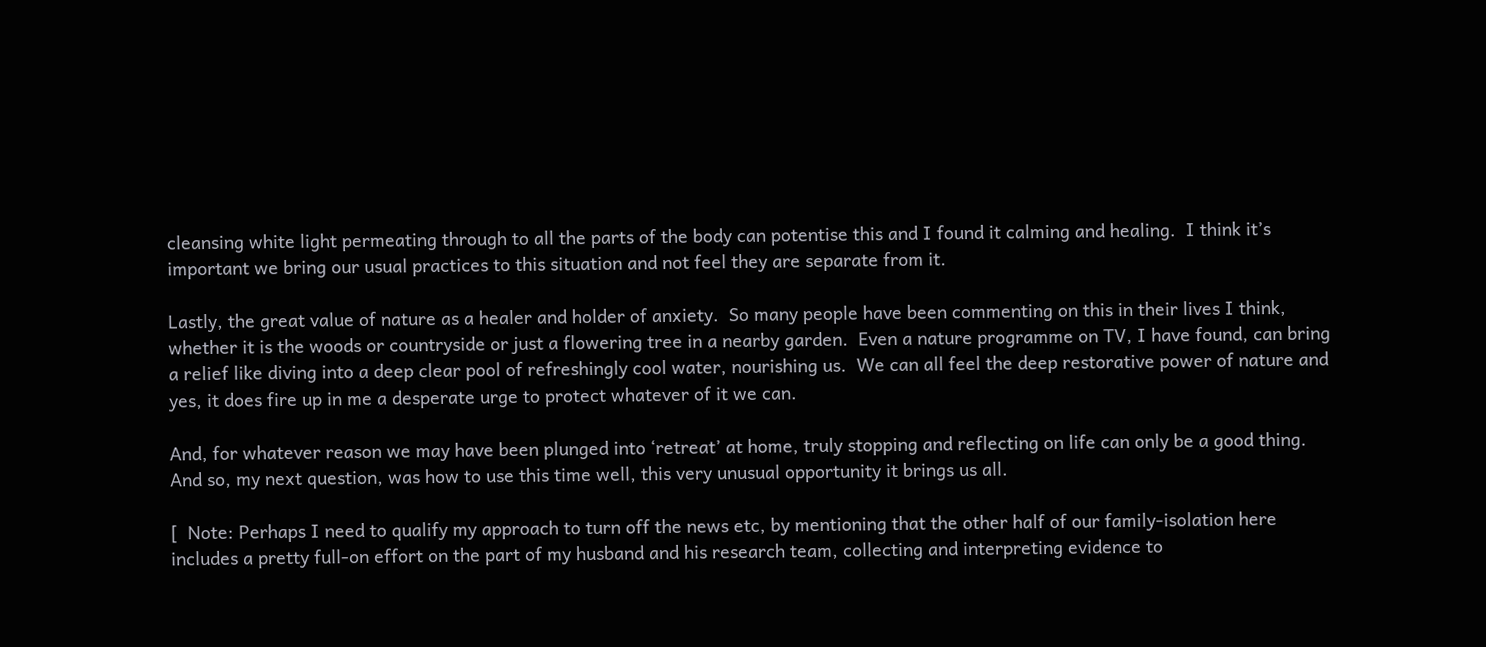cleansing white light permeating through to all the parts of the body can potentise this and I found it calming and healing.  I think it’s important we bring our usual practices to this situation and not feel they are separate from it.

Lastly, the great value of nature as a healer and holder of anxiety.  So many people have been commenting on this in their lives I think, whether it is the woods or countryside or just a flowering tree in a nearby garden.  Even a nature programme on TV, I have found, can bring a relief like diving into a deep clear pool of refreshingly cool water, nourishing us.  We can all feel the deep restorative power of nature and yes, it does fire up in me a desperate urge to protect whatever of it we can.

And, for whatever reason we may have been plunged into ‘retreat’ at home, truly stopping and reflecting on life can only be a good thing.  And so, my next question, was how to use this time well, this very unusual opportunity it brings us all.

[  Note: Perhaps I need to qualify my approach to turn off the news etc, by mentioning that the other half of our family-isolation here includes a pretty full-on effort on the part of my husband and his research team, collecting and interpreting evidence to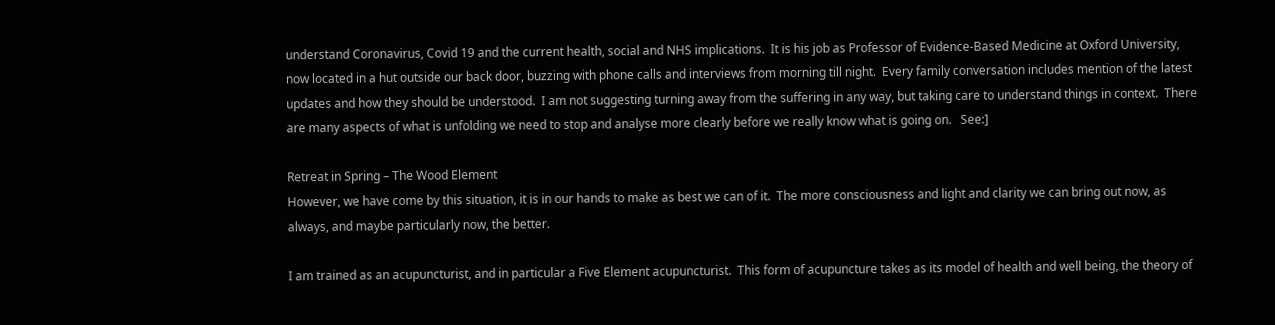understand Coronavirus, Covid 19 and the current health, social and NHS implications.  It is his job as Professor of Evidence-Based Medicine at Oxford University, now located in a hut outside our back door, buzzing with phone calls and interviews from morning till night.  Every family conversation includes mention of the latest updates and how they should be understood.  I am not suggesting turning away from the suffering in any way, but taking care to understand things in context.  There are many aspects of what is unfolding we need to stop and analyse more clearly before we really know what is going on.   See:]

Retreat in Spring – The Wood Element
However, we have come by this situation, it is in our hands to make as best we can of it.  The more consciousness and light and clarity we can bring out now, as always, and maybe particularly now, the better.

I am trained as an acupuncturist, and in particular a Five Element acupuncturist.  This form of acupuncture takes as its model of health and well being, the theory of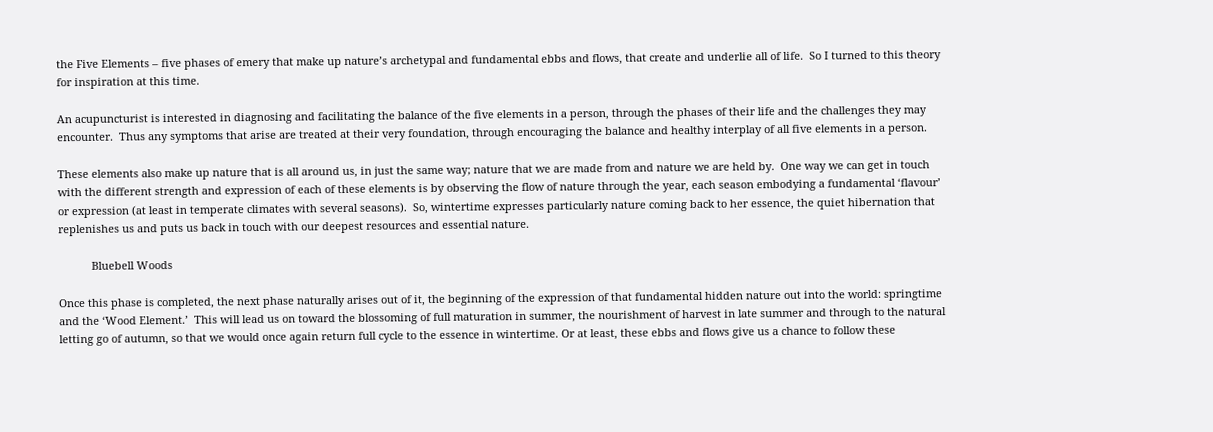the Five Elements – five phases of emery that make up nature’s archetypal and fundamental ebbs and flows, that create and underlie all of life.  So I turned to this theory for inspiration at this time.

An acupuncturist is interested in diagnosing and facilitating the balance of the five elements in a person, through the phases of their life and the challenges they may encounter.  Thus any symptoms that arise are treated at their very foundation, through encouraging the balance and healthy interplay of all five elements in a person.

These elements also make up nature that is all around us, in just the same way; nature that we are made from and nature we are held by.  One way we can get in touch with the different strength and expression of each of these elements is by observing the flow of nature through the year, each season embodying a fundamental ‘flavour’ or expression (at least in temperate climates with several seasons).  So, wintertime expresses particularly nature coming back to her essence, the quiet hibernation that replenishes us and puts us back in touch with our deepest resources and essential nature.

           Bluebell Woods

Once this phase is completed, the next phase naturally arises out of it, the beginning of the expression of that fundamental hidden nature out into the world: springtime and the ‘Wood Element.’  This will lead us on toward the blossoming of full maturation in summer, the nourishment of harvest in late summer and through to the natural letting go of autumn, so that we would once again return full cycle to the essence in wintertime. Or at least, these ebbs and flows give us a chance to follow these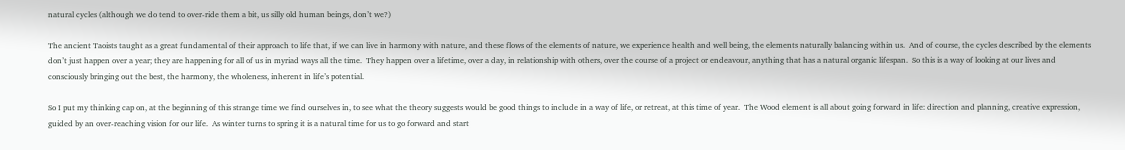natural cycles (although we do tend to over-ride them a bit, us silly old human beings, don’t we?)

The ancient Taoists taught as a great fundamental of their approach to life that, if we can live in harmony with nature, and these flows of the elements of nature, we experience health and well being, the elements naturally balancing within us.  And of course, the cycles described by the elements don’t just happen over a year; they are happening for all of us in myriad ways all the time.  They happen over a lifetime, over a day, in relationship with others, over the course of a project or endeavour, anything that has a natural organic lifespan.  So this is a way of looking at our lives and consciously bringing out the best, the harmony, the wholeness, inherent in life’s potential.

So I put my thinking cap on, at the beginning of this strange time we find ourselves in, to see what the theory suggests would be good things to include in a way of life, or retreat, at this time of year.  The Wood element is all about going forward in life: direction and planning, creative expression, guided by an over-reaching vision for our life.  As winter turns to spring it is a natural time for us to go forward and start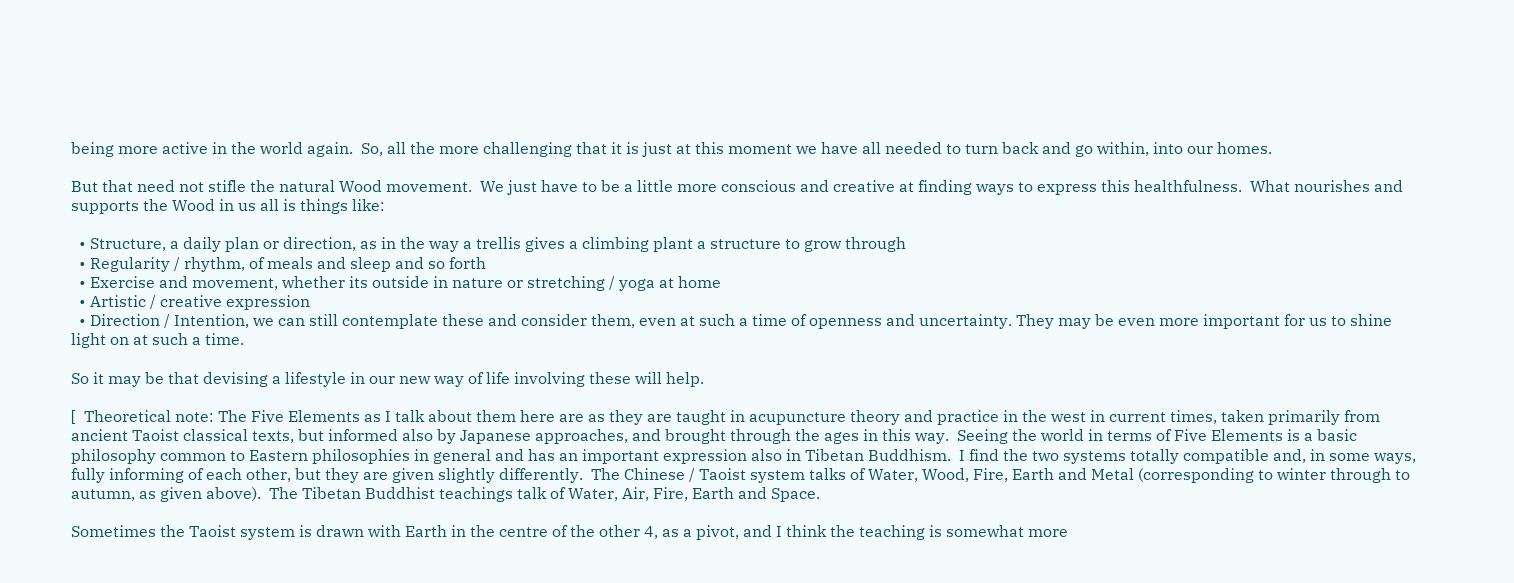being more active in the world again.  So, all the more challenging that it is just at this moment we have all needed to turn back and go within, into our homes.

But that need not stifle the natural Wood movement.  We just have to be a little more conscious and creative at finding ways to express this healthfulness.  What nourishes and supports the Wood in us all is things like:

  • Structure, a daily plan or direction, as in the way a trellis gives a climbing plant a structure to grow through
  • Regularity / rhythm, of meals and sleep and so forth
  • Exercise and movement, whether its outside in nature or stretching / yoga at home
  • Artistic / creative expression
  • Direction / Intention, we can still contemplate these and consider them, even at such a time of openness and uncertainty. They may be even more important for us to shine light on at such a time.

So it may be that devising a lifestyle in our new way of life involving these will help.

[  Theoretical note: The Five Elements as I talk about them here are as they are taught in acupuncture theory and practice in the west in current times, taken primarily from ancient Taoist classical texts, but informed also by Japanese approaches, and brought through the ages in this way.  Seeing the world in terms of Five Elements is a basic philosophy common to Eastern philosophies in general and has an important expression also in Tibetan Buddhism.  I find the two systems totally compatible and, in some ways, fully informing of each other, but they are given slightly differently.  The Chinese / Taoist system talks of Water, Wood, Fire, Earth and Metal (corresponding to winter through to autumn, as given above).  The Tibetan Buddhist teachings talk of Water, Air, Fire, Earth and Space.

Sometimes the Taoist system is drawn with Earth in the centre of the other 4, as a pivot, and I think the teaching is somewhat more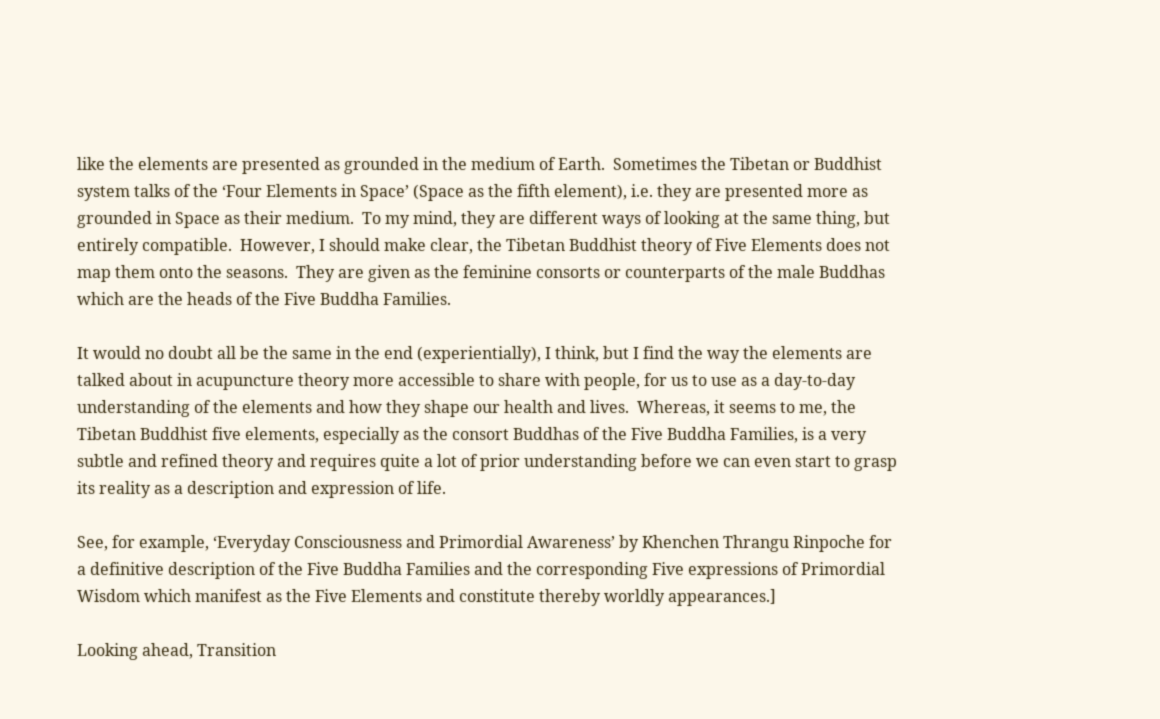like the elements are presented as grounded in the medium of Earth.  Sometimes the Tibetan or Buddhist system talks of the ‘Four Elements in Space’ (Space as the fifth element), i.e. they are presented more as grounded in Space as their medium.  To my mind, they are different ways of looking at the same thing, but entirely compatible.  However, I should make clear, the Tibetan Buddhist theory of Five Elements does not map them onto the seasons.  They are given as the feminine consorts or counterparts of the male Buddhas which are the heads of the Five Buddha Families.

It would no doubt all be the same in the end (experientially), I think, but I find the way the elements are talked about in acupuncture theory more accessible to share with people, for us to use as a day-to-day understanding of the elements and how they shape our health and lives.  Whereas, it seems to me, the Tibetan Buddhist five elements, especially as the consort Buddhas of the Five Buddha Families, is a very subtle and refined theory and requires quite a lot of prior understanding before we can even start to grasp its reality as a description and expression of life.

See, for example, ‘Everyday Consciousness and Primordial Awareness’ by Khenchen Thrangu Rinpoche for a definitive description of the Five Buddha Families and the corresponding Five expressions of Primordial Wisdom which manifest as the Five Elements and constitute thereby worldly appearances.]

Looking ahead, Transition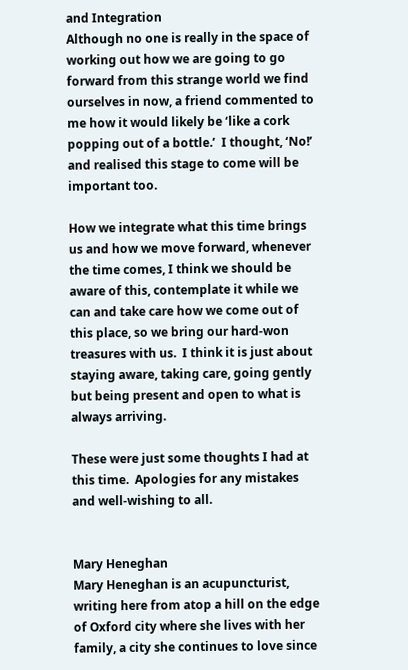and Integration
Although no one is really in the space of working out how we are going to go forward from this strange world we find ourselves in now, a friend commented to me how it would likely be ‘like a cork popping out of a bottle.’  I thought, ‘No!’ and realised this stage to come will be important too.

How we integrate what this time brings us and how we move forward, whenever the time comes, I think we should be aware of this, contemplate it while we can and take care how we come out of this place, so we bring our hard-won treasures with us.  I think it is just about staying aware, taking care, going gently but being present and open to what is always arriving.

These were just some thoughts I had at this time.  Apologies for any mistakes and well-wishing to all.


Mary Heneghan
Mary Heneghan is an acupuncturist, writing here from atop a hill on the edge of Oxford city where she lives with her family, a city she continues to love since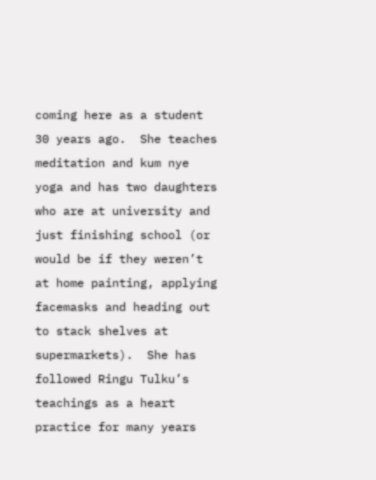coming here as a student 30 years ago.  She teaches meditation and kum nye yoga and has two daughters who are at university and just finishing school (or would be if they weren’t at home painting, applying facemasks and heading out to stack shelves at supermarkets).  She has followed Ringu Tulku’s teachings as a heart practice for many years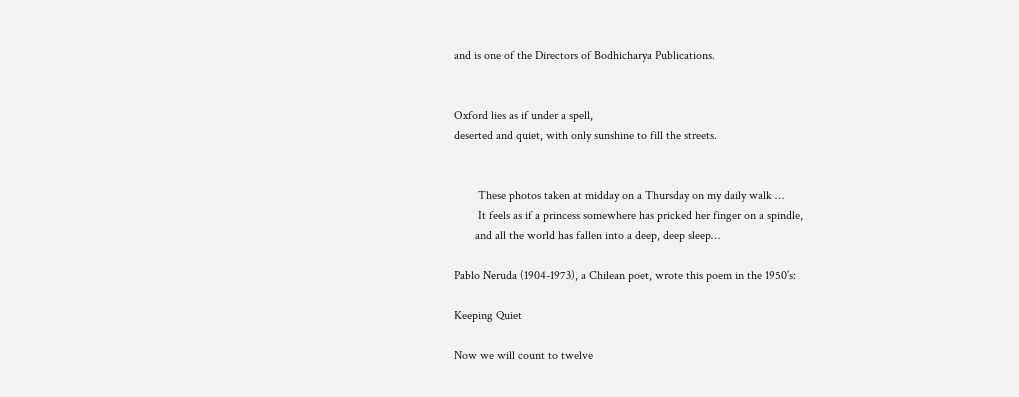and is one of the Directors of Bodhicharya Publications.


Oxford lies as if under a spell,
deserted and quiet, with only sunshine to fill the streets.


        These photos taken at midday on a Thursday on my daily walk …
        It feels as if a princess somewhere has pricked her finger on a spindle,
       and all the world has fallen into a deep, deep sleep…

Pablo Neruda (1904-1973), a Chilean poet, wrote this poem in the 1950’s:

Keeping Quiet

Now we will count to twelve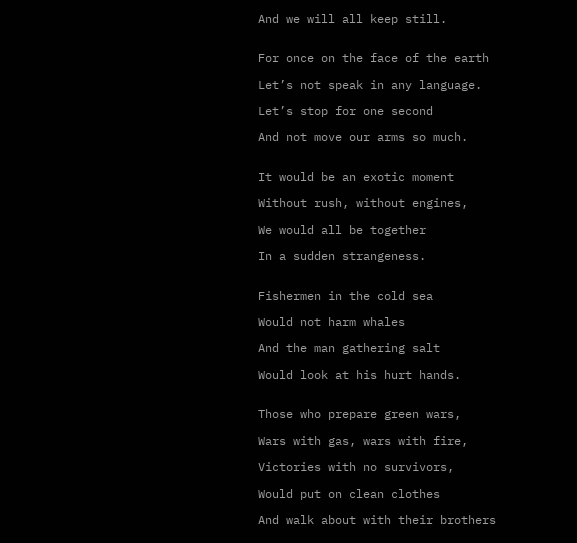And we will all keep still.


For once on the face of the earth

Let’s not speak in any language.

Let’s stop for one second

And not move our arms so much.


It would be an exotic moment

Without rush, without engines,

We would all be together

In a sudden strangeness.


Fishermen in the cold sea

Would not harm whales

And the man gathering salt

Would look at his hurt hands.


Those who prepare green wars,

Wars with gas, wars with fire,

Victories with no survivors,

Would put on clean clothes

And walk about with their brothers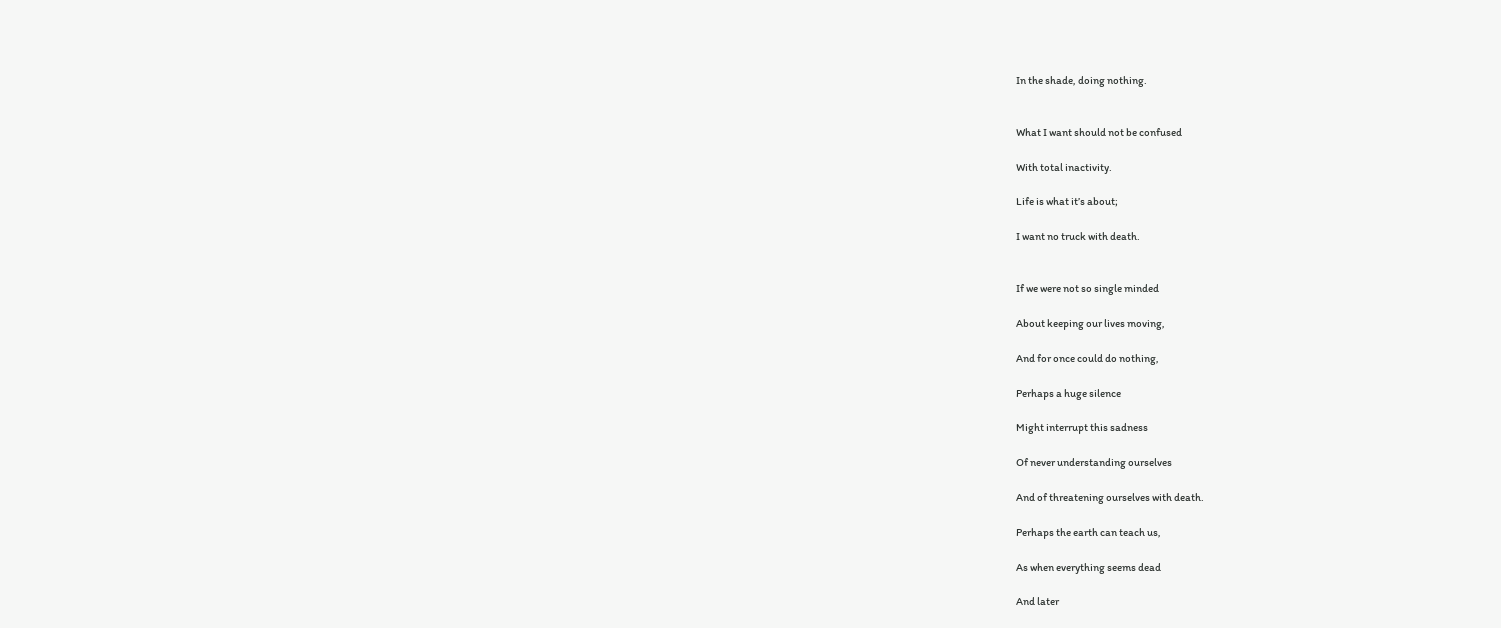In the shade, doing nothing.


What I want should not be confused

With total inactivity.

Life is what it’s about;

I want no truck with death.


If we were not so single minded

About keeping our lives moving,

And for once could do nothing,

Perhaps a huge silence

Might interrupt this sadness

Of never understanding ourselves

And of threatening ourselves with death.

Perhaps the earth can teach us,

As when everything seems dead

And later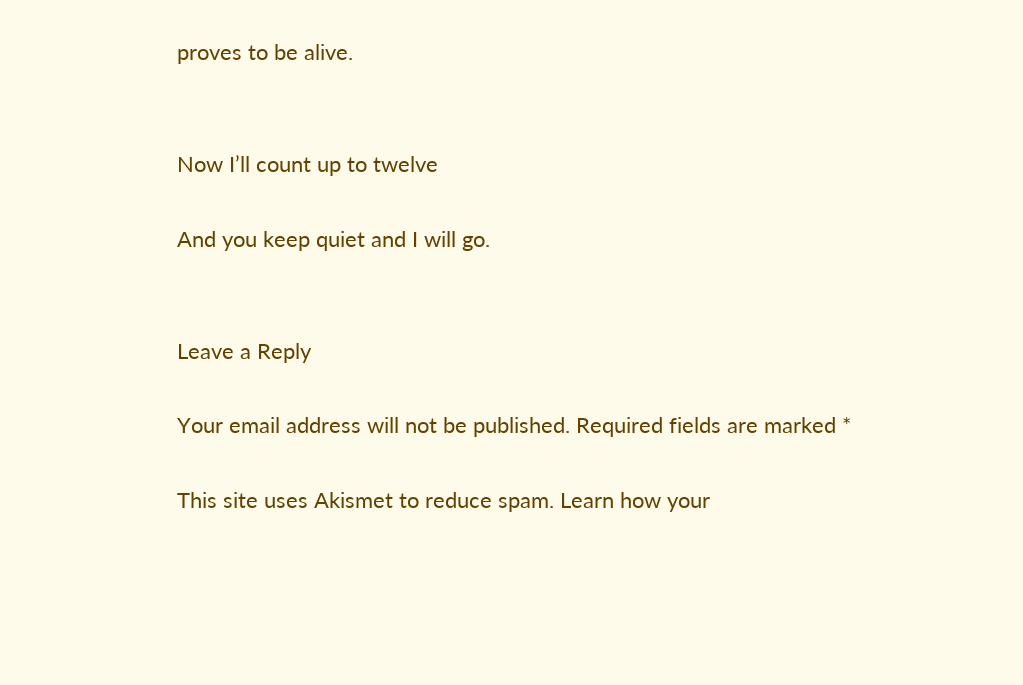proves to be alive.


Now I’ll count up to twelve

And you keep quiet and I will go.


Leave a Reply

Your email address will not be published. Required fields are marked *

This site uses Akismet to reduce spam. Learn how your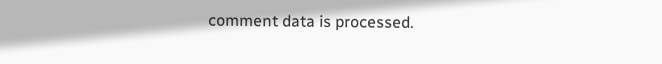comment data is processed.